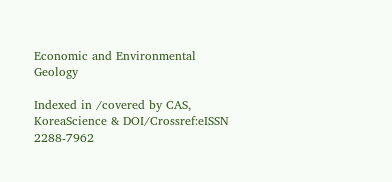Economic and Environmental Geology

Indexed in /covered by CAS, KoreaScience & DOI/Crossref:eISSN 2288-7962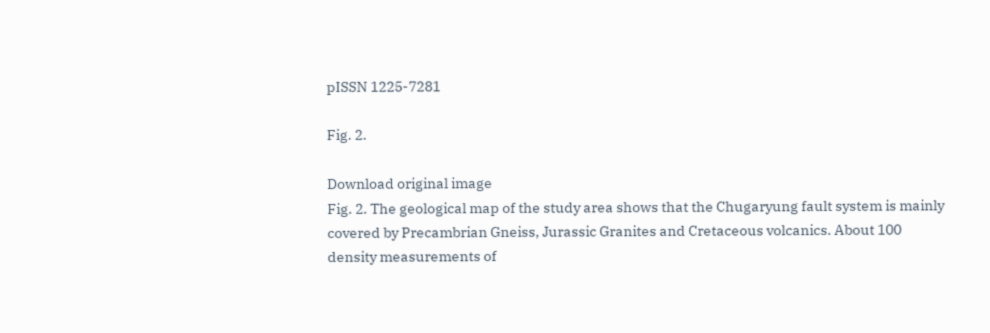pISSN 1225-7281

Fig. 2.

Download original image
Fig. 2. The geological map of the study area shows that the Chugaryung fault system is mainly covered by Precambrian Gneiss, Jurassic Granites and Cretaceous volcanics. About 100 density measurements of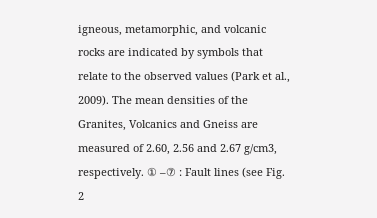igneous, metamorphic, and volcanic rocks are indicated by symbols that relate to the observed values (Park et al., 2009). The mean densities of the Granites, Volcanics and Gneiss are measured of 2.60, 2.56 and 2.67 g/cm3, respectively. ① –⑦ : Fault lines (see Fig. 2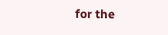for the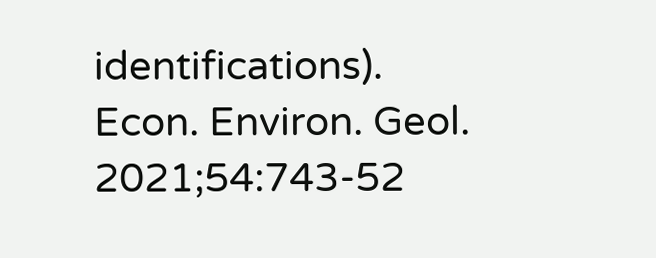identifications).
Econ. Environ. Geol. 2021;54:743-52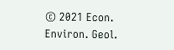© 2021 Econ. Environ. Geol.